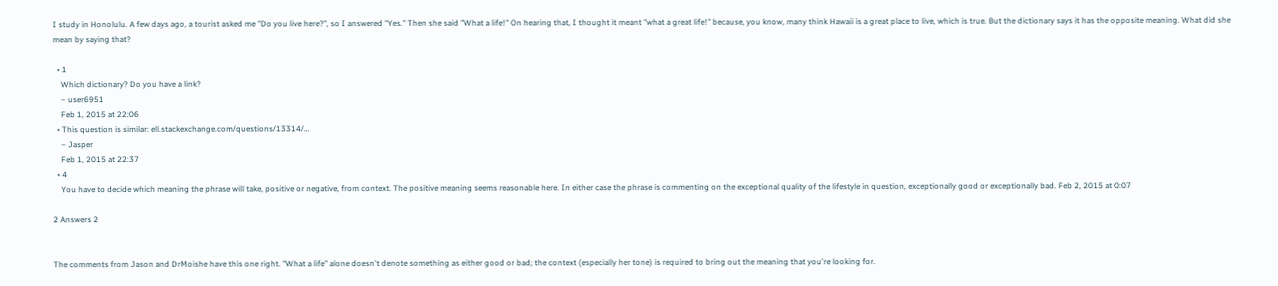I study in Honolulu. A few days ago, a tourist asked me "Do you live here?", so I answered "Yes." Then she said "What a life!" On hearing that, I thought it meant "what a great life!" because, you know, many think Hawaii is a great place to live, which is true. But the dictionary says it has the opposite meaning. What did she mean by saying that?

  • 1
    Which dictionary? Do you have a link?
    – user6951
    Feb 1, 2015 at 22:06
  • This question is similar: ell.stackexchange.com/questions/13314/…
    – Jasper
    Feb 1, 2015 at 22:37
  • 4
    You have to decide which meaning the phrase will take, positive or negative, from context. The positive meaning seems reasonable here. In either case the phrase is commenting on the exceptional quality of the lifestyle in question, exceptionally good or exceptionally bad. Feb 2, 2015 at 0:07

2 Answers 2


The comments from Jason and DrMoishe have this one right. "What a life" alone doesn't denote something as either good or bad; the context (especially her tone) is required to bring out the meaning that you're looking for.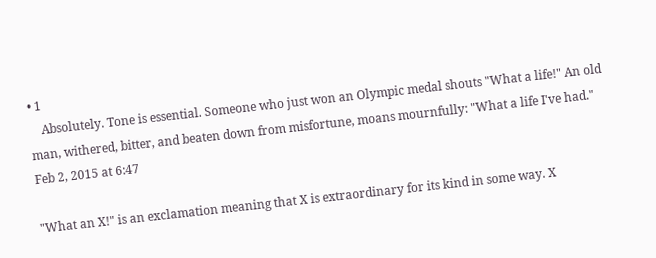• 1
    Absolutely. Tone is essential. Someone who just won an Olympic medal shouts "What a life!" An old man, withered, bitter, and beaten down from misfortune, moans mournfully: "What a life I've had." Feb 2, 2015 at 6:47

"What an X!" is an exclamation meaning that X is extraordinary for its kind in some way. X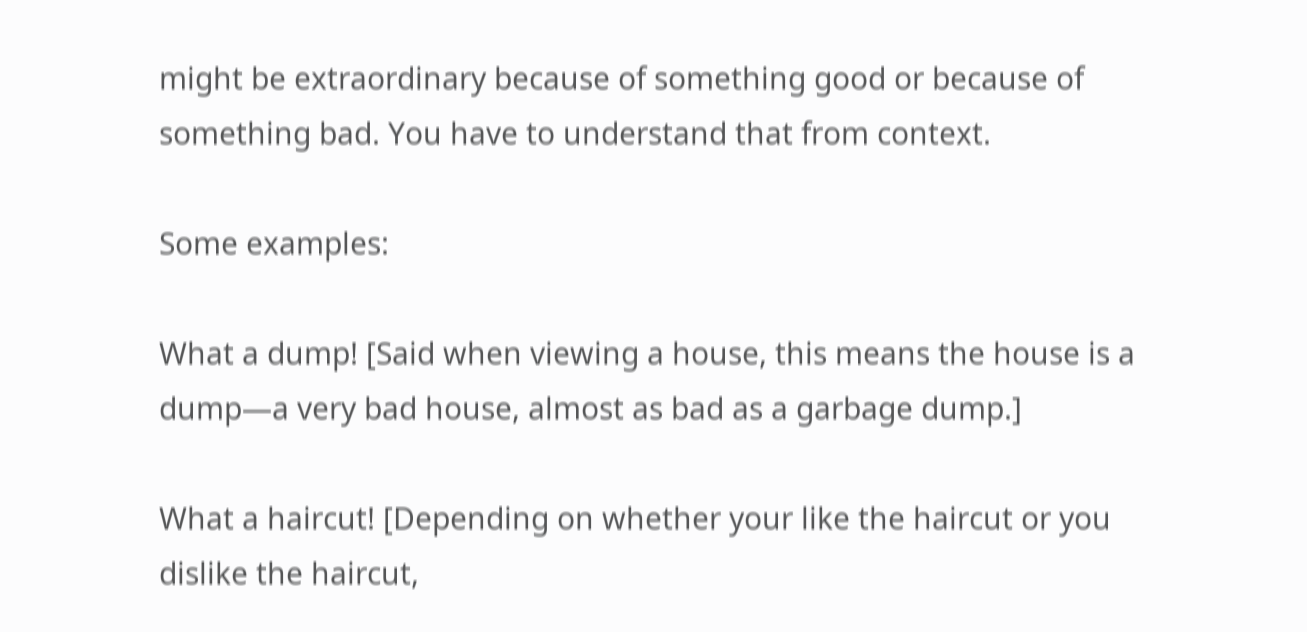might be extraordinary because of something good or because of something bad. You have to understand that from context.

Some examples:

What a dump! [Said when viewing a house, this means the house is a dump—a very bad house, almost as bad as a garbage dump.]

What a haircut! [Depending on whether your like the haircut or you dislike the haircut,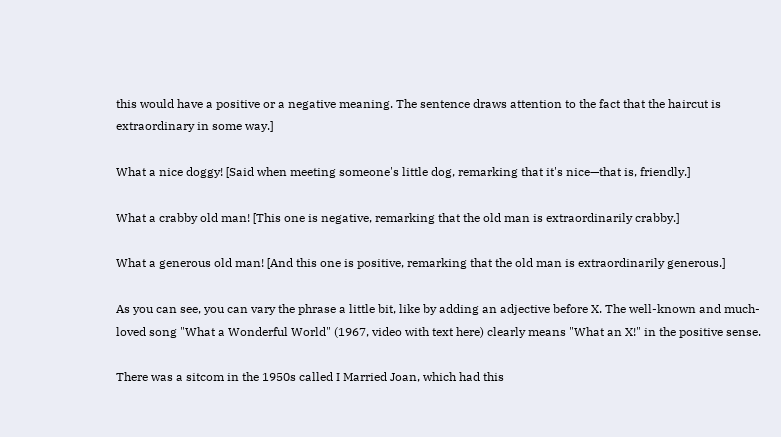this would have a positive or a negative meaning. The sentence draws attention to the fact that the haircut is extraordinary in some way.]

What a nice doggy! [Said when meeting someone's little dog, remarking that it's nice—that is, friendly.]

What a crabby old man! [This one is negative, remarking that the old man is extraordinarily crabby.]

What a generous old man! [And this one is positive, remarking that the old man is extraordinarily generous.]

As you can see, you can vary the phrase a little bit, like by adding an adjective before X. The well-known and much-loved song "What a Wonderful World" (1967, video with text here) clearly means "What an X!" in the positive sense.

There was a sitcom in the 1950s called I Married Joan, which had this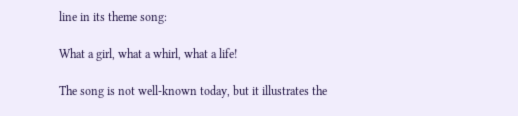line in its theme song:

What a girl, what a whirl, what a life!

The song is not well-known today, but it illustrates the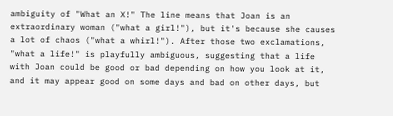ambiguity of "What an X!" The line means that Joan is an extraordinary woman ("what a girl!"), but it's because she causes a lot of chaos ("what a whirl!"). After those two exclamations, "what a life!" is playfully ambiguous, suggesting that a life with Joan could be good or bad depending on how you look at it, and it may appear good on some days and bad on other days, but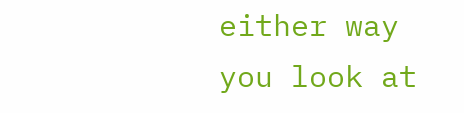either way you look at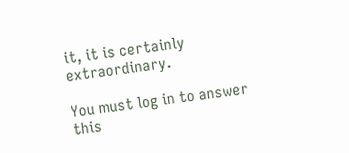it, it is certainly extraordinary.

You must log in to answer this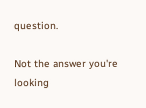question.

Not the answer you're looking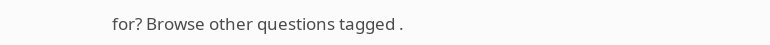for? Browse other questions tagged .